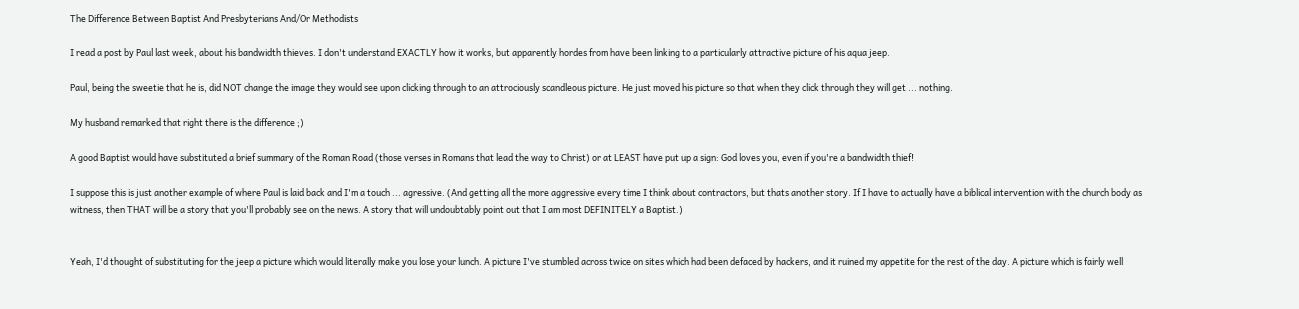The Difference Between Baptist And Presbyterians And/Or Methodists

I read a post by Paul last week, about his bandwidth thieves. I don't understand EXACTLY how it works, but apparently hordes from have been linking to a particularly attractive picture of his aqua jeep.

Paul, being the sweetie that he is, did NOT change the image they would see upon clicking through to an attrociously scandleous picture. He just moved his picture so that when they click through they will get ... nothing.

My husband remarked that right there is the difference ;)

A good Baptist would have substituted a brief summary of the Roman Road (those verses in Romans that lead the way to Christ) or at LEAST have put up a sign: God loves you, even if you're a bandwidth thief!

I suppose this is just another example of where Paul is laid back and I'm a touch ... agressive. (And getting all the more aggressive every time I think about contractors, but thats another story. If I have to actually have a biblical intervention with the church body as witness, then THAT will be a story that you'll probably see on the news. A story that will undoubtably point out that I am most DEFINITELY a Baptist.)


Yeah, I'd thought of substituting for the jeep a picture which would literally make you lose your lunch. A picture I've stumbled across twice on sites which had been defaced by hackers, and it ruined my appetite for the rest of the day. A picture which is fairly well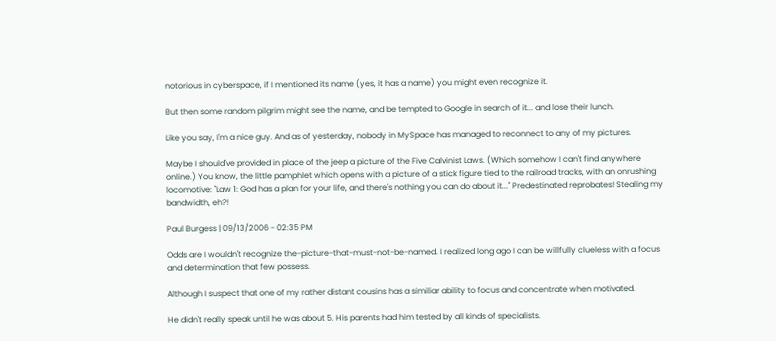notorious in cyberspace, if I mentioned its name (yes, it has a name) you might even recognize it.

But then some random pilgrim might see the name, and be tempted to Google in search of it... and lose their lunch.

Like you say, I'm a nice guy. And as of yesterday, nobody in MySpace has managed to reconnect to any of my pictures.

Maybe I should've provided in place of the jeep a picture of the Five Calvinist Laws. (Which somehow I can't find anywhere online.) You know, the little pamphlet which opens with a picture of a stick figure tied to the railroad tracks, with an onrushing locomotive: "Law 1: God has a plan for your life, and there's nothing you can do about it..." Predestinated reprobates! Stealing my bandwidth, eh?!

Paul Burgess | 09/13/2006 - 02:35 PM

Odds are I wouldn't recognize the-picture-that-must-not-be-named. I realized long ago I can be willfully clueless with a focus and determination that few possess.

Although I suspect that one of my rather distant cousins has a similiar ability to focus and concentrate when motivated.

He didn't really speak until he was about 5. His parents had him tested by all kinds of specialists.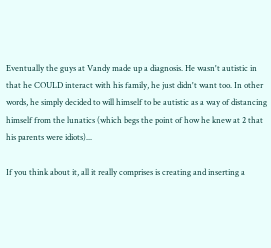Eventually the guys at Vandy made up a diagnosis. He wasn't autistic in that he COULD interact with his family, he just didn't want too. In other words, he simply decided to will himself to be autistic as a way of distancing himself from the lunatics (which begs the point of how he knew at 2 that his parents were idiots)...

If you think about it, all it really comprises is creating and inserting a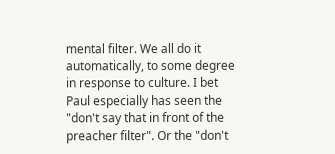mental filter. We all do it automatically, to some degree in response to culture. I bet Paul especially has seen the "don't say that in front of the preacher filter". Or the "don't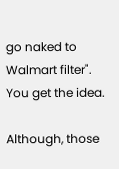go naked to Walmart filter". You get the idea.

Although, those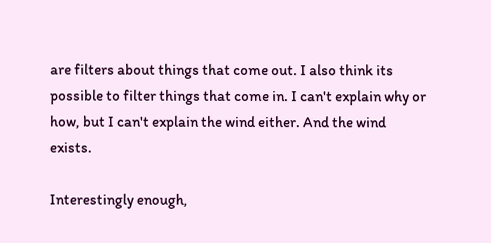are filters about things that come out. I also think its possible to filter things that come in. I can't explain why or how, but I can't explain the wind either. And the wind exists.

Interestingly enough,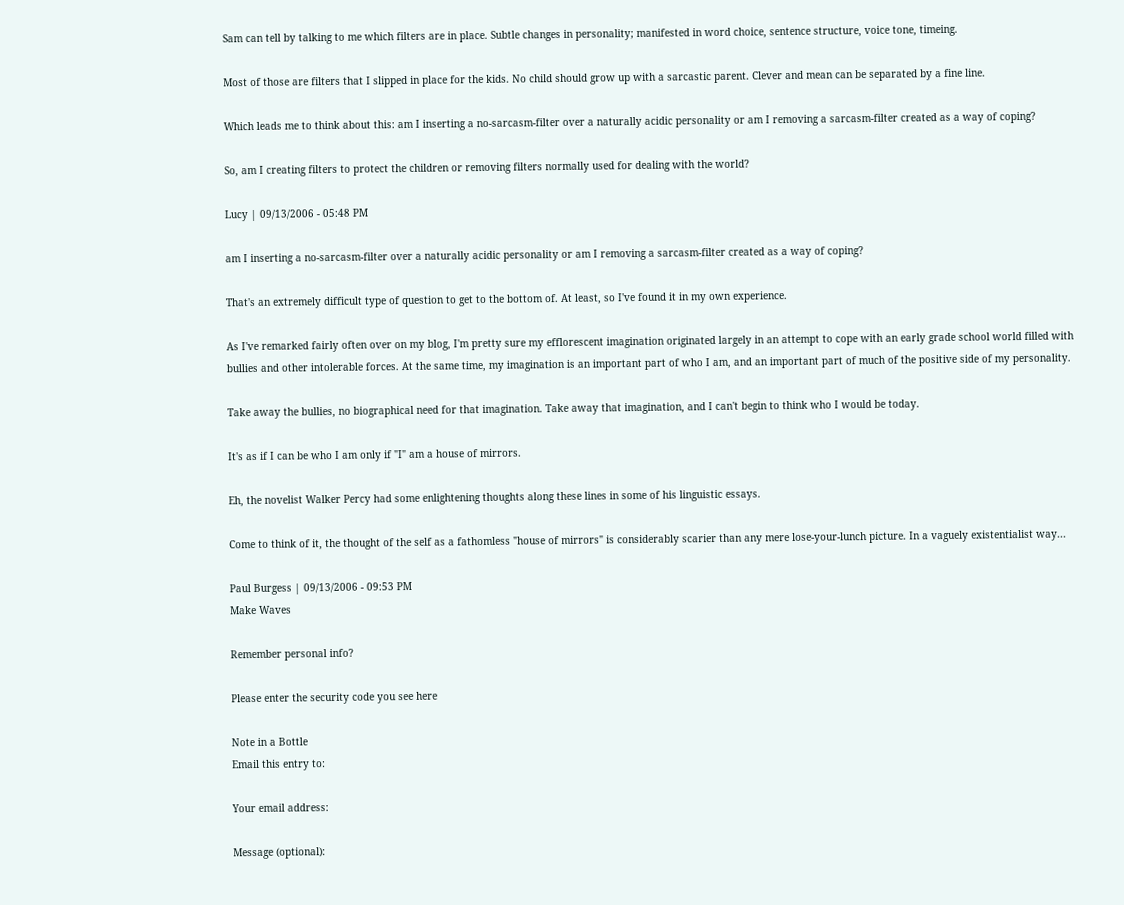Sam can tell by talking to me which filters are in place. Subtle changes in personality; manifested in word choice, sentence structure, voice tone, timeing.

Most of those are filters that I slipped in place for the kids. No child should grow up with a sarcastic parent. Clever and mean can be separated by a fine line.

Which leads me to think about this: am I inserting a no-sarcasm-filter over a naturally acidic personality or am I removing a sarcasm-filter created as a way of coping?

So, am I creating filters to protect the children or removing filters normally used for dealing with the world?

Lucy | 09/13/2006 - 05:48 PM

am I inserting a no-sarcasm-filter over a naturally acidic personality or am I removing a sarcasm-filter created as a way of coping?

That's an extremely difficult type of question to get to the bottom of. At least, so I've found it in my own experience.

As I've remarked fairly often over on my blog, I'm pretty sure my efflorescent imagination originated largely in an attempt to cope with an early grade school world filled with bullies and other intolerable forces. At the same time, my imagination is an important part of who I am, and an important part of much of the positive side of my personality.

Take away the bullies, no biographical need for that imagination. Take away that imagination, and I can't begin to think who I would be today.

It's as if I can be who I am only if "I" am a house of mirrors.

Eh, the novelist Walker Percy had some enlightening thoughts along these lines in some of his linguistic essays.

Come to think of it, the thought of the self as a fathomless "house of mirrors" is considerably scarier than any mere lose-your-lunch picture. In a vaguely existentialist way...

Paul Burgess | 09/13/2006 - 09:53 PM
Make Waves

Remember personal info?

Please enter the security code you see here

Note in a Bottle
Email this entry to:

Your email address:

Message (optional):